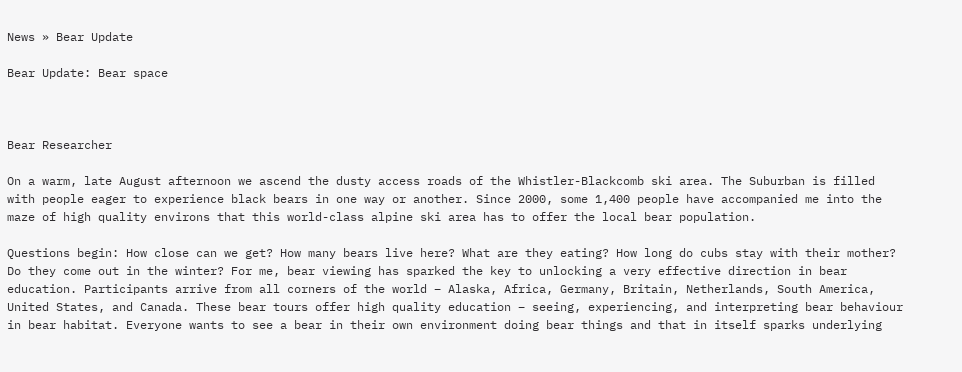News » Bear Update

Bear Update: Bear space



Bear Researcher

On a warm, late August afternoon we ascend the dusty access roads of the Whistler-Blackcomb ski area. The Suburban is filled with people eager to experience black bears in one way or another. Since 2000, some 1,400 people have accompanied me into the maze of high quality environs that this world-class alpine ski area has to offer the local bear population.

Questions begin: How close can we get? How many bears live here? What are they eating? How long do cubs stay with their mother? Do they come out in the winter? For me, bear viewing has sparked the key to unlocking a very effective direction in bear education. Participants arrive from all corners of the world – Alaska, Africa, Germany, Britain, Netherlands, South America, United States, and Canada. These bear tours offer high quality education – seeing, experiencing, and interpreting bear behaviour in bear habitat. Everyone wants to see a bear in their own environment doing bear things and that in itself sparks underlying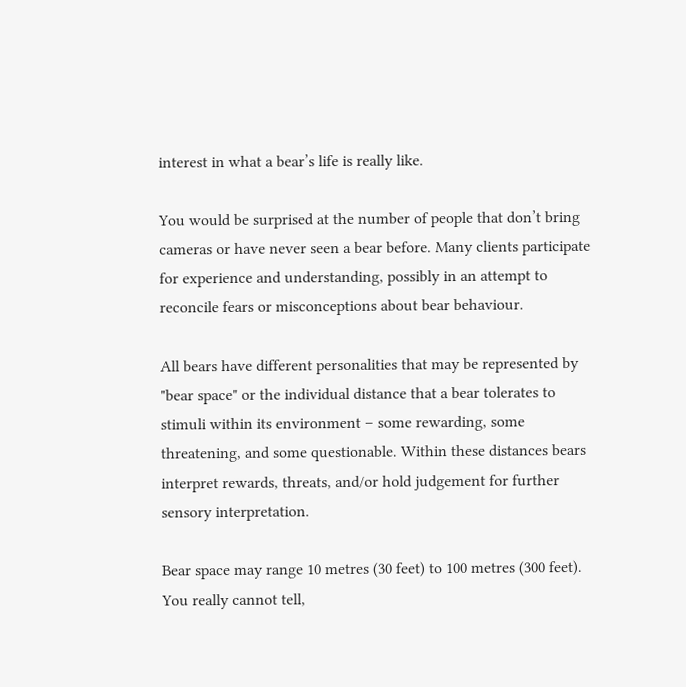interest in what a bear’s life is really like.

You would be surprised at the number of people that don’t bring cameras or have never seen a bear before. Many clients participate for experience and understanding, possibly in an attempt to reconcile fears or misconceptions about bear behaviour.

All bears have different personalities that may be represented by "bear space" or the individual distance that a bear tolerates to stimuli within its environment – some rewarding, some threatening, and some questionable. Within these distances bears interpret rewards, threats, and/or hold judgement for further sensory interpretation.

Bear space may range 10 metres (30 feet) to 100 metres (300 feet). You really cannot tell,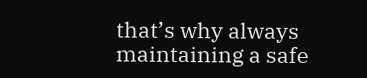that’s why always maintaining a safe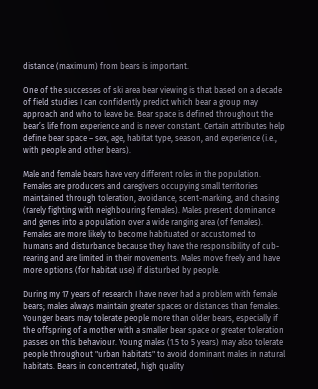distance (maximum) from bears is important.

One of the successes of ski area bear viewing is that based on a decade of field studies I can confidently predict which bear a group may approach and who to leave be. Bear space is defined throughout the bear’s life from experience and is never constant. Certain attributes help define bear space – sex, age, habitat type, season, and experience (i.e., with people and other bears).

Male and female bears have very different roles in the population. Females are producers and caregivers occupying small territories maintained through toleration, avoidance, scent-marking, and chasing (rarely fighting with neighbouring females). Males present dominance and genes into a population over a wide ranging area (of females). Females are more likely to become habituated or accustomed to humans and disturbance because they have the responsibility of cub-rearing and are limited in their movements. Males move freely and have more options (for habitat use) if disturbed by people.

During my 17 years of research I have never had a problem with female bears; males always maintain greater spaces or distances than females. Younger bears may tolerate people more than older bears, especially if the offspring of a mother with a smaller bear space or greater toleration passes on this behaviour. Young males (1.5 to 5 years) may also tolerate people throughout "urban habitats" to avoid dominant males in natural habitats. Bears in concentrated, high quality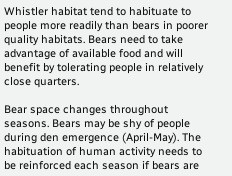Whistler habitat tend to habituate to people more readily than bears in poorer quality habitats. Bears need to take advantage of available food and will benefit by tolerating people in relatively close quarters.

Bear space changes throughout seasons. Bears may be shy of people during den emergence (April-May). The habituation of human activity needs to be reinforced each season if bears are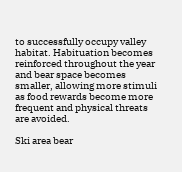to successfully occupy valley habitat. Habituation becomes reinforced throughout the year and bear space becomes smaller, allowing more stimuli as food rewards become more frequent and physical threats are avoided.

Ski area bear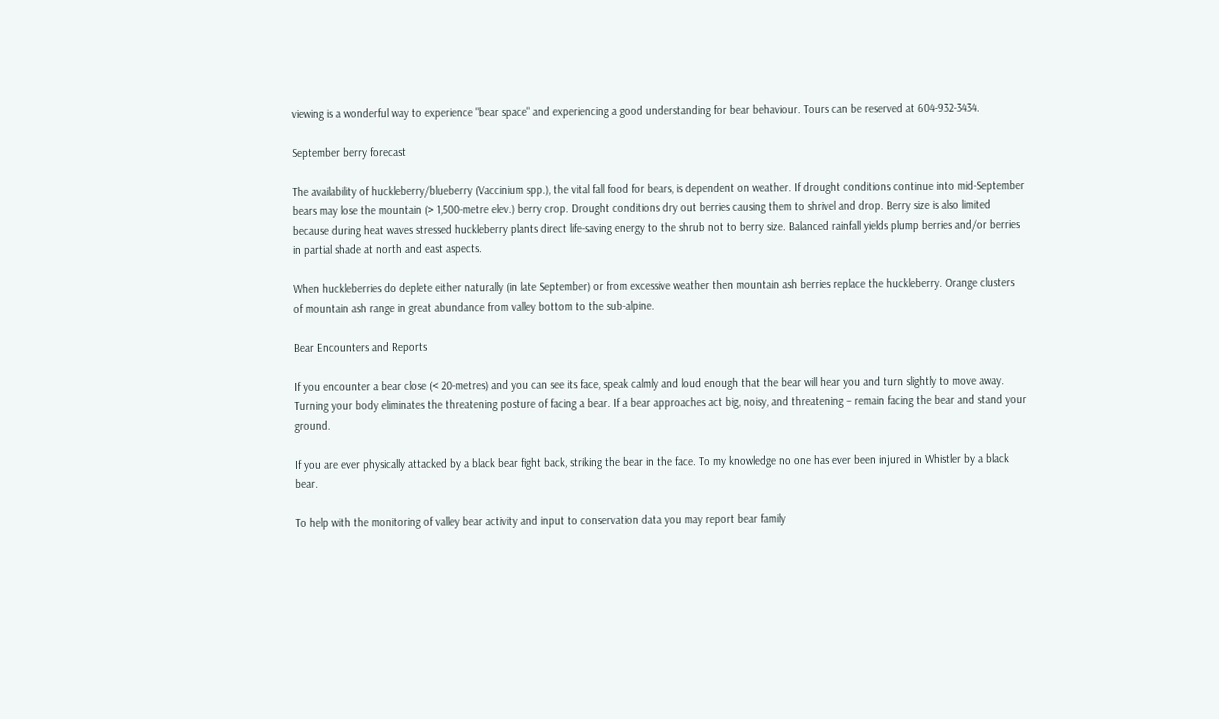viewing is a wonderful way to experience "bear space" and experiencing a good understanding for bear behaviour. Tours can be reserved at 604-932-3434.

September berry forecast

The availability of huckleberry/blueberry (Vaccinium spp.), the vital fall food for bears, is dependent on weather. If drought conditions continue into mid-September bears may lose the mountain (> 1,500-metre elev.) berry crop. Drought conditions dry out berries causing them to shrivel and drop. Berry size is also limited because during heat waves stressed huckleberry plants direct life-saving energy to the shrub not to berry size. Balanced rainfall yields plump berries and/or berries in partial shade at north and east aspects.

When huckleberries do deplete either naturally (in late September) or from excessive weather then mountain ash berries replace the huckleberry. Orange clusters of mountain ash range in great abundance from valley bottom to the sub-alpine.

Bear Encounters and Reports

If you encounter a bear close (< 20-metres) and you can see its face, speak calmly and loud enough that the bear will hear you and turn slightly to move away. Turning your body eliminates the threatening posture of facing a bear. If a bear approaches act big, noisy, and threatening – remain facing the bear and stand your ground.

If you are ever physically attacked by a black bear fight back, striking the bear in the face. To my knowledge no one has ever been injured in Whistler by a black bear.

To help with the monitoring of valley bear activity and input to conservation data you may report bear family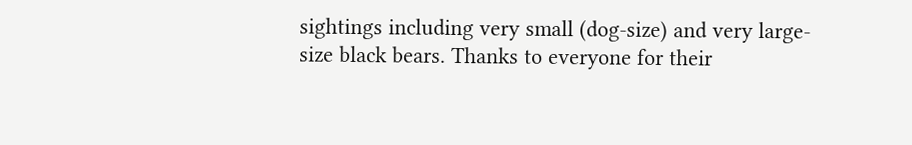sightings including very small (dog-size) and very large-size black bears. Thanks to everyone for their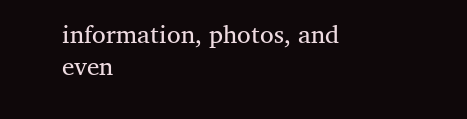information, photos, and even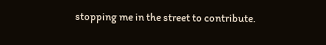stopping me in the street to contribute.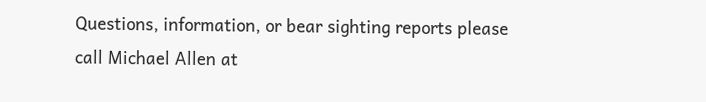Questions, information, or bear sighting reports please call Michael Allen at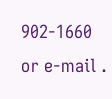902-1660 or e-mail .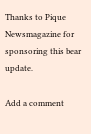Thanks to Pique Newsmagazine for sponsoring this bear update.

Add a comment